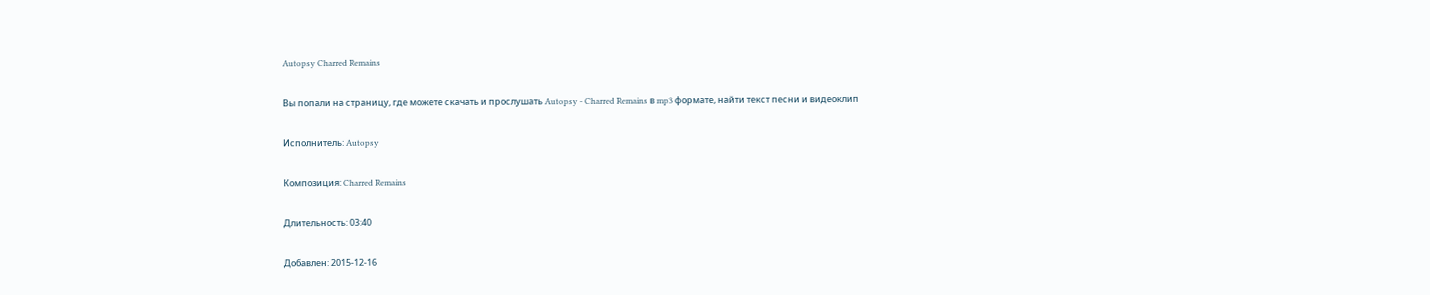Autopsy Charred Remains

Вы попали на страницу, где можете скачать и прослушать Autopsy - Charred Remains в mp3 формате, найти текст песни и видеоклип

Исполнитель: Autopsy

Композиция: Charred Remains

Длительность: 03:40

Добавлен: 2015-12-16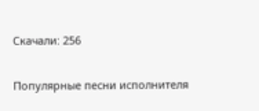Скачали: 256


Популярные песни исполнителя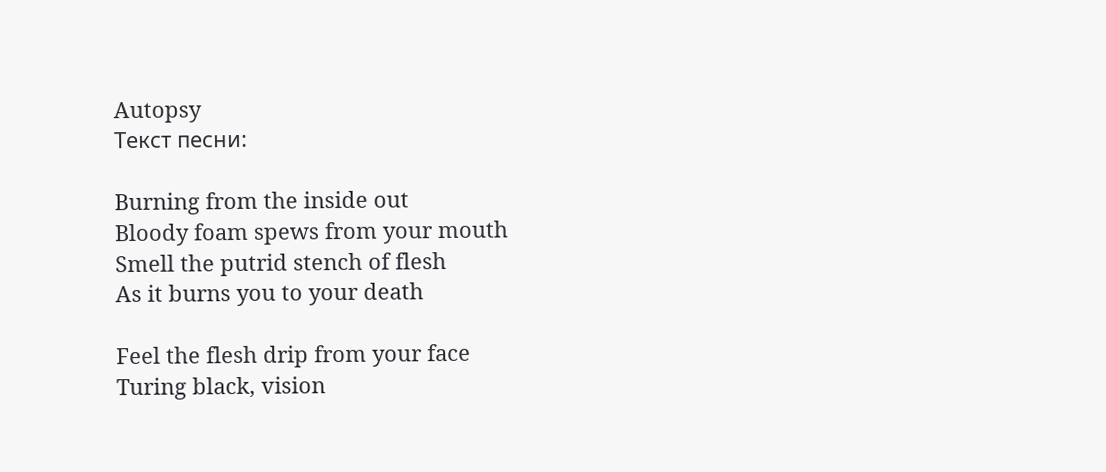Autopsy
Текст песни:

Burning from the inside out
Bloody foam spews from your mouth
Smell the putrid stench of flesh
As it burns you to your death

Feel the flesh drip from your face
Turing black, vision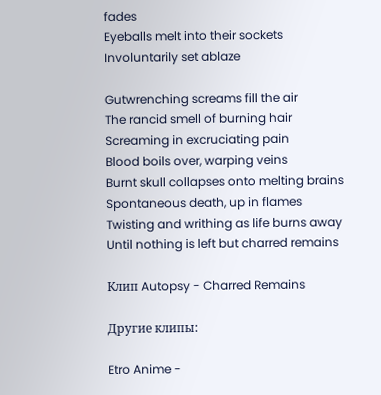fades
Eyeballs melt into their sockets
Involuntarily set ablaze

Gutwrenching screams fill the air
The rancid smell of burning hair
Screaming in excruciating pain
Blood boils over, warping veins
Burnt skull collapses onto melting brains
Spontaneous death, up in flames
Twisting and writhing as life burns away
Until nothing is left but charred remains

Клип Autopsy - Charred Remains

Другие клипы:

Etro Anime -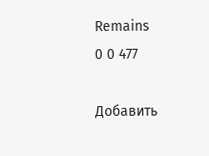Remains
0 0 477

Добавить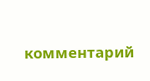комментарий